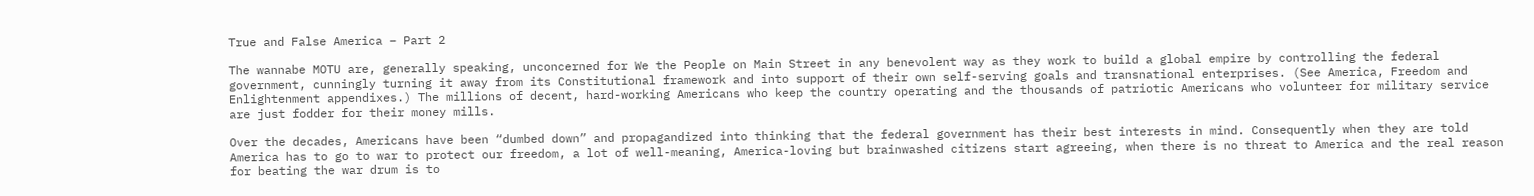True and False America – Part 2

The wannabe MOTU are, generally speaking, unconcerned for We the People on Main Street in any benevolent way as they work to build a global empire by controlling the federal government, cunningly turning it away from its Constitutional framework and into support of their own self-serving goals and transnational enterprises. (See America, Freedom and Enlightenment appendixes.) The millions of decent, hard-working Americans who keep the country operating and the thousands of patriotic Americans who volunteer for military service are just fodder for their money mills.

Over the decades, Americans have been “dumbed down” and propagandized into thinking that the federal government has their best interests in mind. Consequently when they are told America has to go to war to protect our freedom, a lot of well-meaning, America-loving but brainwashed citizens start agreeing, when there is no threat to America and the real reason for beating the war drum is to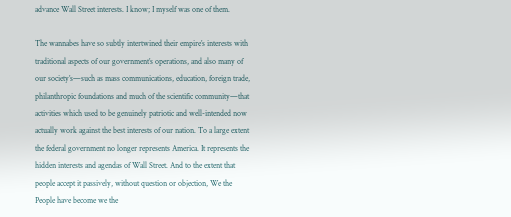advance Wall Street interests. I know; I myself was one of them.

The wannabes have so subtly intertwined their empire’s interests with traditional aspects of our government’s operations, and also many of our society’s—such as mass communications, education, foreign trade, philanthropic foundations and much of the scientific community—that activities which used to be genuinely patriotic and well-intended now actually work against the best interests of our nation. To a large extent the federal government no longer represents America. It represents the hidden interests and agendas of Wall Street. And to the extent that people accept it passively, without question or objection, We the People have become we the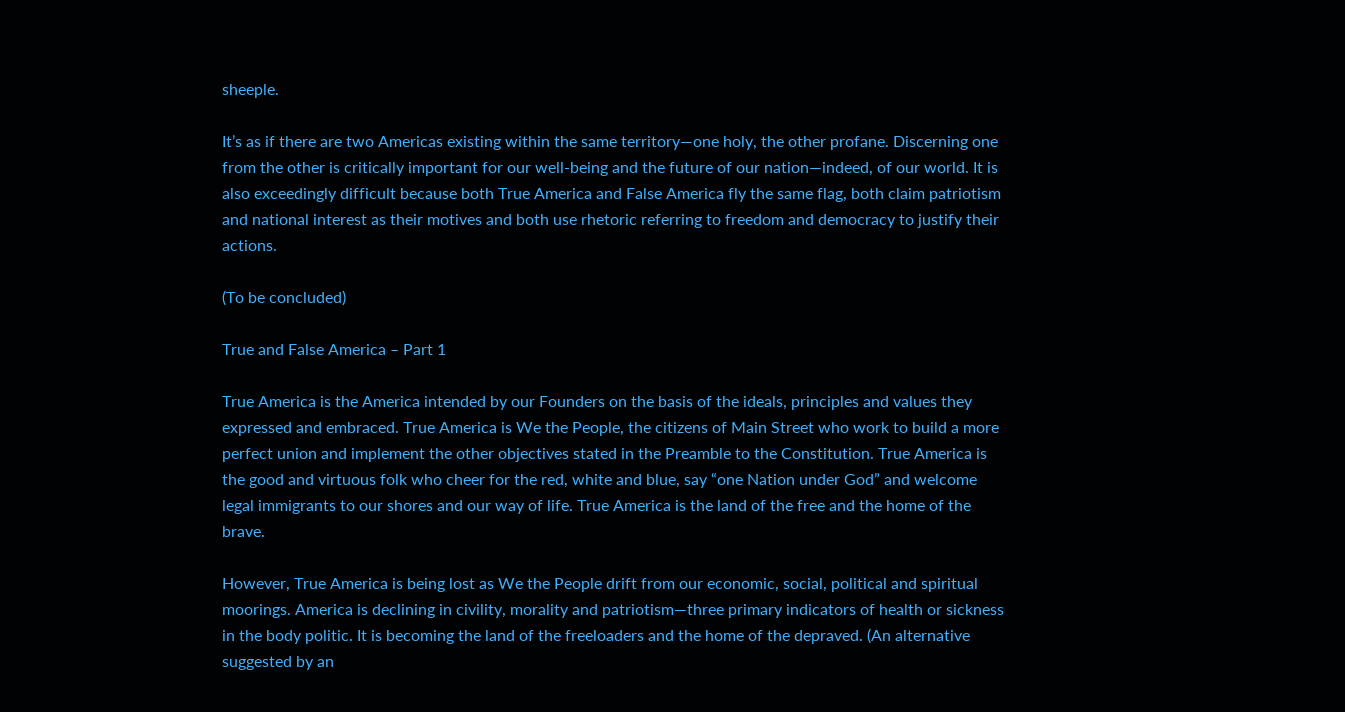sheeple.

It’s as if there are two Americas existing within the same territory—one holy, the other profane. Discerning one from the other is critically important for our well-being and the future of our nation—indeed, of our world. It is also exceedingly difficult because both True America and False America fly the same flag, both claim patriotism and national interest as their motives and both use rhetoric referring to freedom and democracy to justify their actions.

(To be concluded)

True and False America – Part 1

True America is the America intended by our Founders on the basis of the ideals, principles and values they expressed and embraced. True America is We the People, the citizens of Main Street who work to build a more perfect union and implement the other objectives stated in the Preamble to the Constitution. True America is the good and virtuous folk who cheer for the red, white and blue, say “one Nation under God” and welcome legal immigrants to our shores and our way of life. True America is the land of the free and the home of the brave.

However, True America is being lost as We the People drift from our economic, social, political and spiritual moorings. America is declining in civility, morality and patriotism—three primary indicators of health or sickness in the body politic. It is becoming the land of the freeloaders and the home of the depraved. (An alternative suggested by an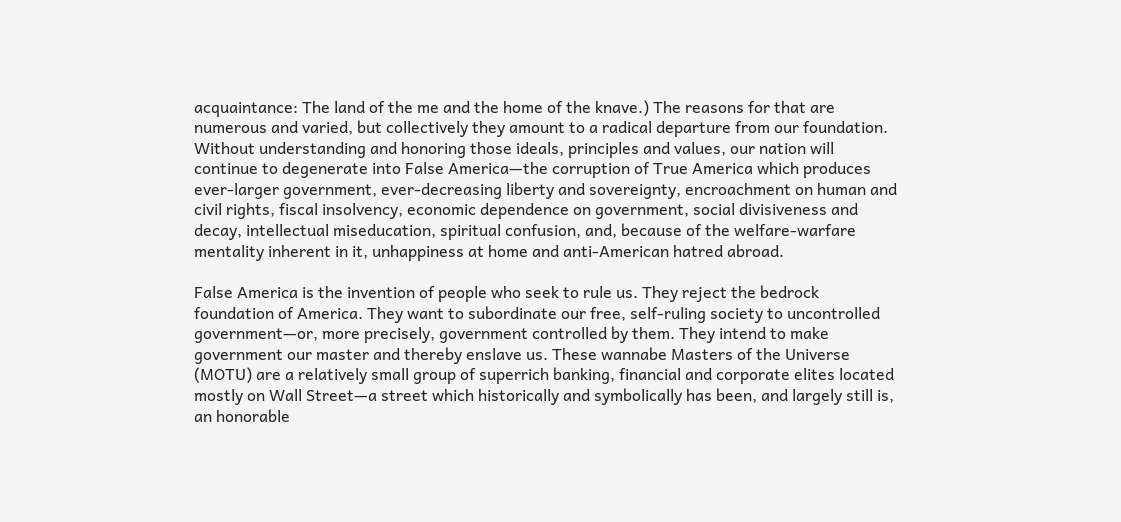acquaintance: The land of the me and the home of the knave.) The reasons for that are numerous and varied, but collectively they amount to a radical departure from our foundation. Without understanding and honoring those ideals, principles and values, our nation will continue to degenerate into False America—the corruption of True America which produces ever-larger government, ever-decreasing liberty and sovereignty, encroachment on human and civil rights, fiscal insolvency, economic dependence on government, social divisiveness and decay, intellectual miseducation, spiritual confusion, and, because of the welfare-warfare mentality inherent in it, unhappiness at home and anti-American hatred abroad.

False America is the invention of people who seek to rule us. They reject the bedrock foundation of America. They want to subordinate our free, self-ruling society to uncontrolled government—or, more precisely, government controlled by them. They intend to make government our master and thereby enslave us. These wannabe Masters of the Universe (MOTU) are a relatively small group of superrich banking, financial and corporate elites located mostly on Wall Street—a street which historically and symbolically has been, and largely still is, an honorable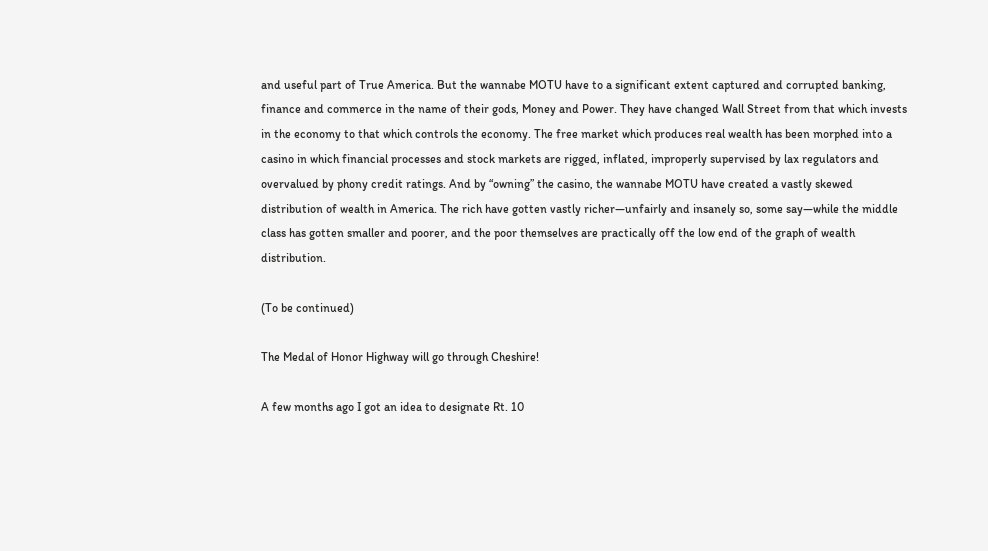and useful part of True America. But the wannabe MOTU have to a significant extent captured and corrupted banking, finance and commerce in the name of their gods, Money and Power. They have changed Wall Street from that which invests in the economy to that which controls the economy. The free market which produces real wealth has been morphed into a casino in which financial processes and stock markets are rigged, inflated, improperly supervised by lax regulators and overvalued by phony credit ratings. And by “owning” the casino, the wannabe MOTU have created a vastly skewed distribution of wealth in America. The rich have gotten vastly richer—unfairly and insanely so, some say—while the middle class has gotten smaller and poorer, and the poor themselves are practically off the low end of the graph of wealth distribution.

(To be continued)

The Medal of Honor Highway will go through Cheshire!

A few months ago I got an idea to designate Rt. 10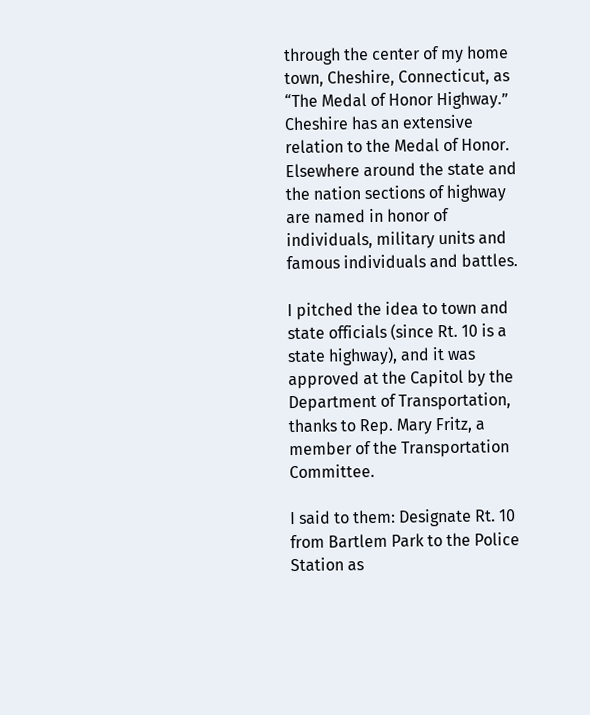through the center of my home town, Cheshire, Connecticut, as “The Medal of Honor Highway.” Cheshire has an extensive relation to the Medal of Honor. Elsewhere around the state and the nation sections of highway are named in honor of individuals, military units and famous individuals and battles.

I pitched the idea to town and state officials (since Rt. 10 is a state highway), and it was approved at the Capitol by the Department of Transportation, thanks to Rep. Mary Fritz, a member of the Transportation Committee.

I said to them: Designate Rt. 10 from Bartlem Park to the Police Station as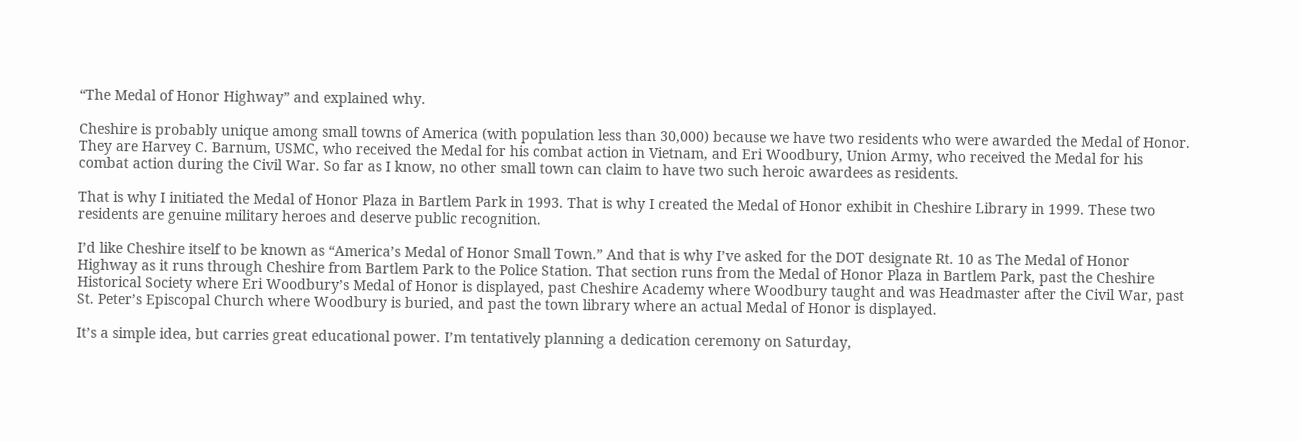“The Medal of Honor Highway” and explained why.

Cheshire is probably unique among small towns of America (with population less than 30,000) because we have two residents who were awarded the Medal of Honor. They are Harvey C. Barnum, USMC, who received the Medal for his combat action in Vietnam, and Eri Woodbury, Union Army, who received the Medal for his combat action during the Civil War. So far as I know, no other small town can claim to have two such heroic awardees as residents.

That is why I initiated the Medal of Honor Plaza in Bartlem Park in 1993. That is why I created the Medal of Honor exhibit in Cheshire Library in 1999. These two residents are genuine military heroes and deserve public recognition.

I’d like Cheshire itself to be known as “America’s Medal of Honor Small Town.” And that is why I’ve asked for the DOT designate Rt. 10 as The Medal of Honor Highway as it runs through Cheshire from Bartlem Park to the Police Station. That section runs from the Medal of Honor Plaza in Bartlem Park, past the Cheshire Historical Society where Eri Woodbury’s Medal of Honor is displayed, past Cheshire Academy where Woodbury taught and was Headmaster after the Civil War, past St. Peter’s Episcopal Church where Woodbury is buried, and past the town library where an actual Medal of Honor is displayed.

It’s a simple idea, but carries great educational power. I’m tentatively planning a dedication ceremony on Saturday,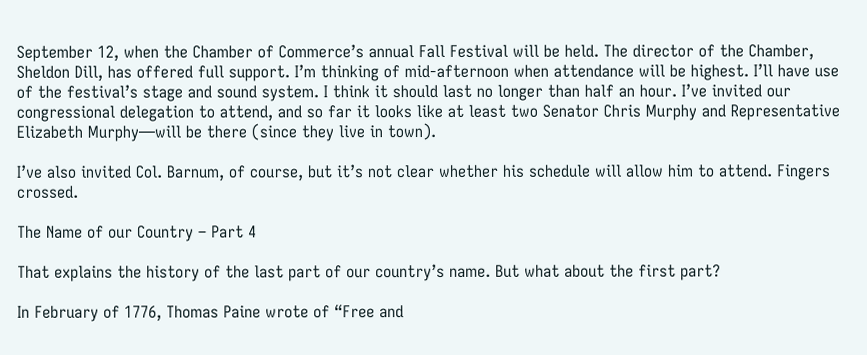September 12, when the Chamber of Commerce’s annual Fall Festival will be held. The director of the Chamber, Sheldon Dill, has offered full support. I’m thinking of mid-afternoon when attendance will be highest. I’ll have use of the festival’s stage and sound system. I think it should last no longer than half an hour. I’ve invited our congressional delegation to attend, and so far it looks like at least two Senator Chris Murphy and Representative Elizabeth Murphy—will be there (since they live in town).

I’ve also invited Col. Barnum, of course, but it’s not clear whether his schedule will allow him to attend. Fingers crossed.

The Name of our Country – Part 4

That explains the history of the last part of our country’s name. But what about the first part?

In February of 1776, Thomas Paine wrote of “Free and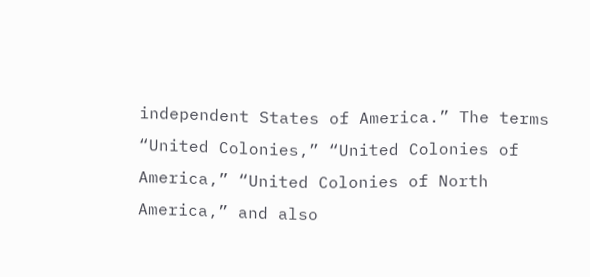independent States of America.” The terms “United Colonies,” “United Colonies of America,” “United Colonies of North America,” and also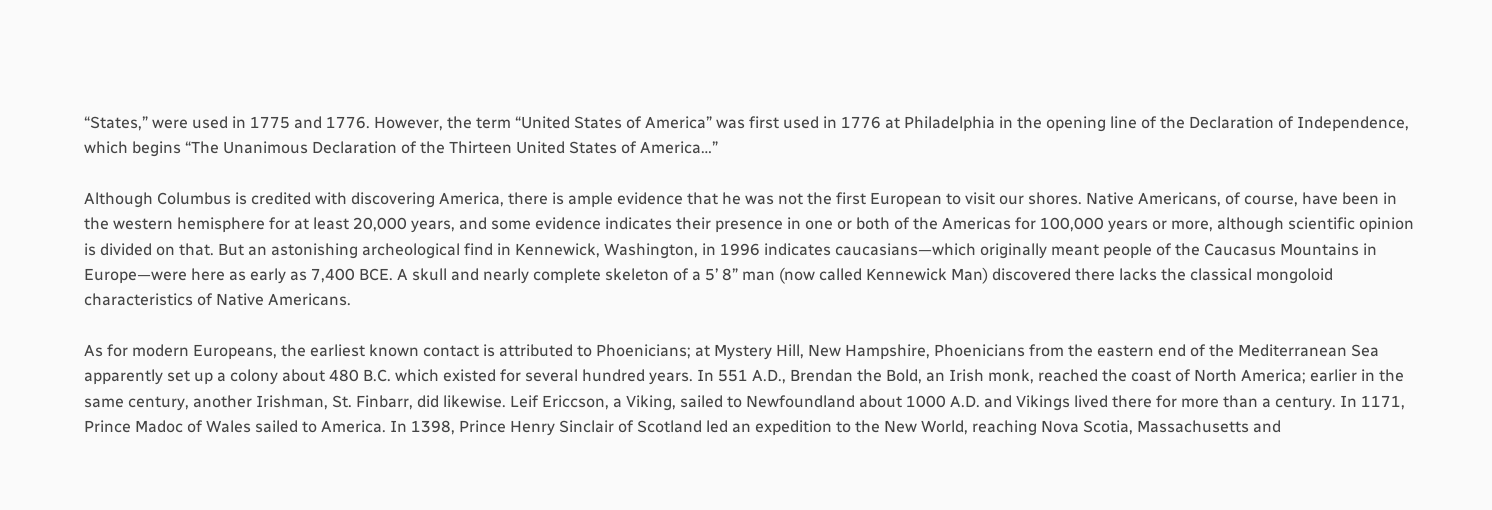“States,” were used in 1775 and 1776. However, the term “United States of America” was first used in 1776 at Philadelphia in the opening line of the Declaration of Independence, which begins “The Unanimous Declaration of the Thirteen United States of America…”

Although Columbus is credited with discovering America, there is ample evidence that he was not the first European to visit our shores. Native Americans, of course, have been in the western hemisphere for at least 20,000 years, and some evidence indicates their presence in one or both of the Americas for 100,000 years or more, although scientific opinion is divided on that. But an astonishing archeological find in Kennewick, Washington, in 1996 indicates caucasians—which originally meant people of the Caucasus Mountains in Europe—were here as early as 7,400 BCE. A skull and nearly complete skeleton of a 5’ 8” man (now called Kennewick Man) discovered there lacks the classical mongoloid characteristics of Native Americans.

As for modern Europeans, the earliest known contact is attributed to Phoenicians; at Mystery Hill, New Hampshire, Phoenicians from the eastern end of the Mediterranean Sea apparently set up a colony about 480 B.C. which existed for several hundred years. In 551 A.D., Brendan the Bold, an Irish monk, reached the coast of North America; earlier in the same century, another Irishman, St. Finbarr, did likewise. Leif Ericcson, a Viking, sailed to Newfoundland about 1000 A.D. and Vikings lived there for more than a century. In 1171, Prince Madoc of Wales sailed to America. In 1398, Prince Henry Sinclair of Scotland led an expedition to the New World, reaching Nova Scotia, Massachusetts and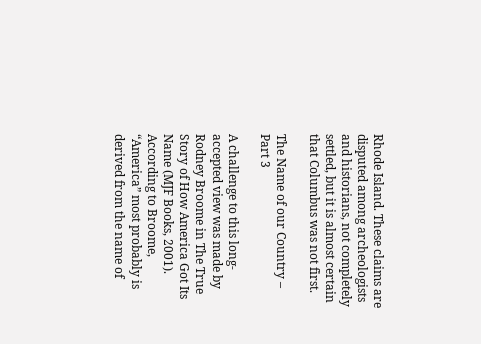Rhode Island. These claims are disputed among archeologists and historians, not completely settled, but it is almost certain that Columbus was not first.

The Name of our Country – Part 3

A challenge to this long-accepted view was made by Rodney Broome in The True
Story of How America Got Its Name (MJF Books, 2001). According to Broome, “America” most probably is derived from the name of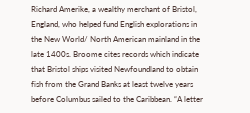Richard Amerike, a wealthy merchant of Bristol, England, who helped fund English explorations in the New World/ North American mainland in the late 1400s. Broome cites records which indicate that Bristol ships visited Newfoundland to obtain fish from the Grand Banks at least twelve years before Columbus sailed to the Caribbean. “A letter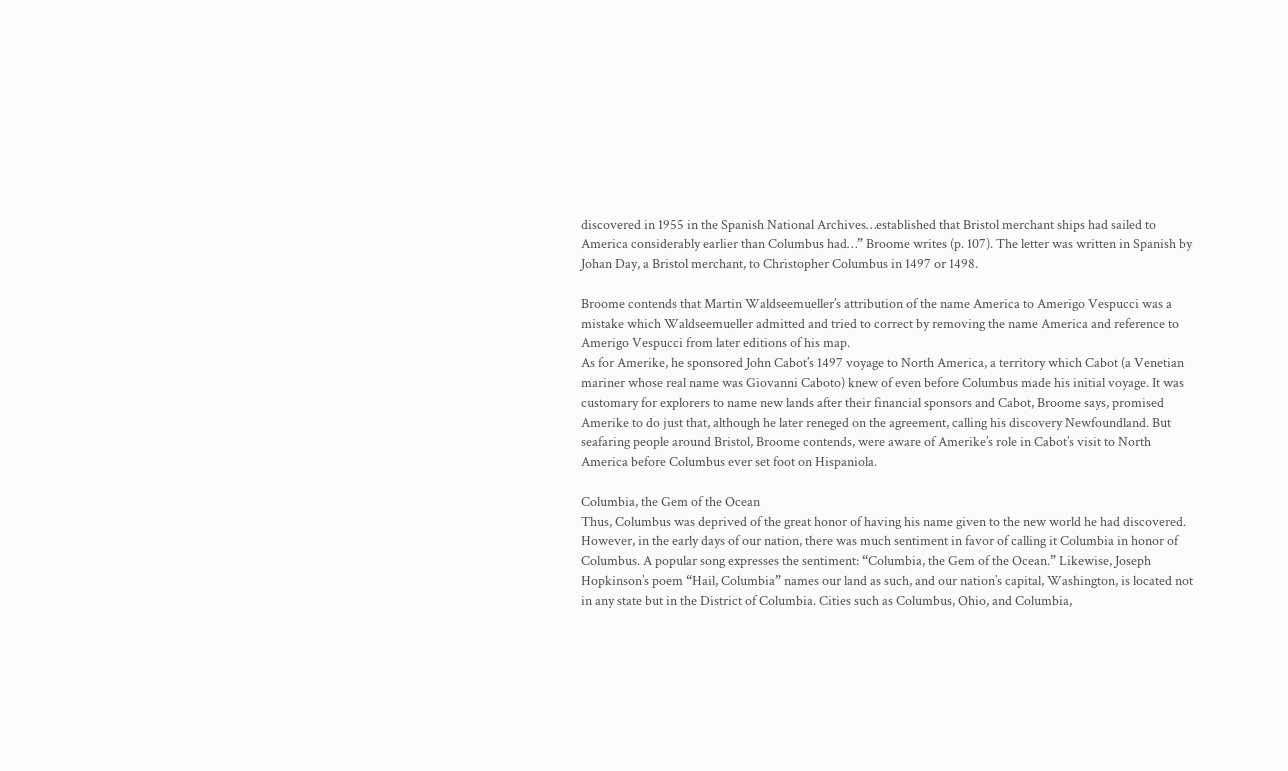discovered in 1955 in the Spanish National Archives…established that Bristol merchant ships had sailed to America considerably earlier than Columbus had…” Broome writes (p. 107). The letter was written in Spanish by Johan Day, a Bristol merchant, to Christopher Columbus in 1497 or 1498.

Broome contends that Martin Waldseemueller’s attribution of the name America to Amerigo Vespucci was a mistake which Waldseemueller admitted and tried to correct by removing the name America and reference to Amerigo Vespucci from later editions of his map.
As for Amerike, he sponsored John Cabot’s 1497 voyage to North America, a territory which Cabot (a Venetian mariner whose real name was Giovanni Caboto) knew of even before Columbus made his initial voyage. It was customary for explorers to name new lands after their financial sponsors and Cabot, Broome says, promised Amerike to do just that, although he later reneged on the agreement, calling his discovery Newfoundland. But seafaring people around Bristol, Broome contends, were aware of Amerike’s role in Cabot’s visit to North America before Columbus ever set foot on Hispaniola.

Columbia, the Gem of the Ocean
Thus, Columbus was deprived of the great honor of having his name given to the new world he had discovered. However, in the early days of our nation, there was much sentiment in favor of calling it Columbia in honor of Columbus. A popular song expresses the sentiment: “Columbia, the Gem of the Ocean.” Likewise, Joseph Hopkinson’s poem “Hail, Columbia” names our land as such, and our nation’s capital, Washington, is located not in any state but in the District of Columbia. Cities such as Columbus, Ohio, and Columbia,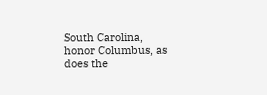South Carolina, honor Columbus, as does the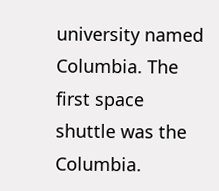university named Columbia. The first space shuttle was the Columbia.